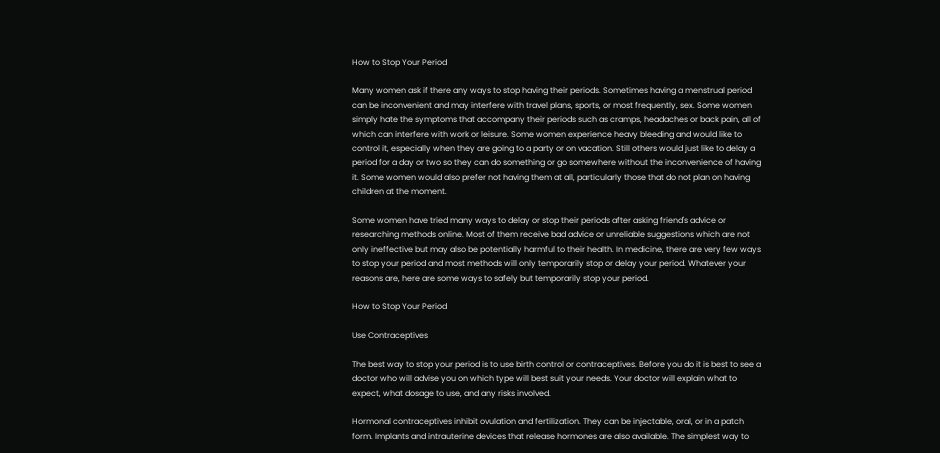How to Stop Your Period

Many women ask if there any ways to stop having their periods. Sometimes having a menstrual period can be inconvenient and may interfere with travel plans, sports, or most frequently, sex. Some women simply hate the symptoms that accompany their periods such as cramps, headaches or back pain, all of which can interfere with work or leisure. Some women experience heavy bleeding and would like to control it, especially when they are going to a party or on vacation. Still others would just like to delay a period for a day or two so they can do something or go somewhere without the inconvenience of having it. Some women would also prefer not having them at all, particularly those that do not plan on having children at the moment.

Some women have tried many ways to delay or stop their periods after asking friend's advice or researching methods online. Most of them receive bad advice or unreliable suggestions which are not only ineffective but may also be potentially harmful to their health. In medicine, there are very few ways to stop your period and most methods will only temporarily stop or delay your period. Whatever your reasons are, here are some ways to safely but temporarily stop your period.

How to Stop Your Period

Use Contraceptives

The best way to stop your period is to use birth control or contraceptives. Before you do it is best to see a doctor who will advise you on which type will best suit your needs. Your doctor will explain what to expect, what dosage to use, and any risks involved.

Hormonal contraceptives inhibit ovulation and fertilization. They can be injectable, oral, or in a patch form. Implants and intrauterine devices that release hormones are also available. The simplest way to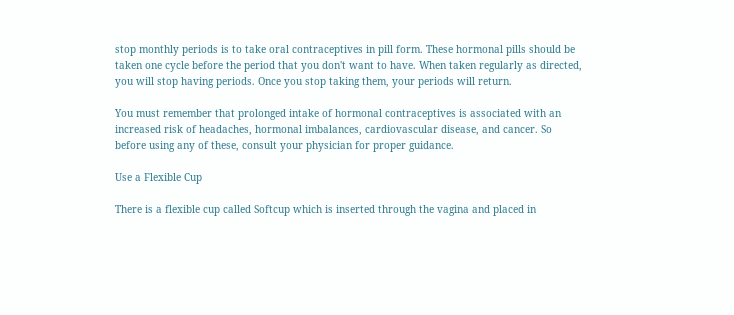stop monthly periods is to take oral contraceptives in pill form. These hormonal pills should be taken one cycle before the period that you don't want to have. When taken regularly as directed, you will stop having periods. Once you stop taking them, your periods will return.

You must remember that prolonged intake of hormonal contraceptives is associated with an increased risk of headaches, hormonal imbalances, cardiovascular disease, and cancer. So before using any of these, consult your physician for proper guidance.

Use a Flexible Cup

There is a flexible cup called Softcup which is inserted through the vagina and placed in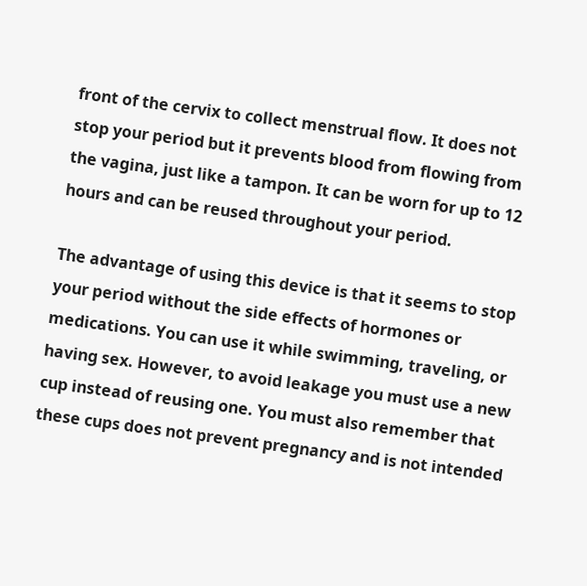front of the cervix to collect menstrual flow. It does not stop your period but it prevents blood from flowing from the vagina, just like a tampon. It can be worn for up to 12 hours and can be reused throughout your period.

The advantage of using this device is that it seems to stop your period without the side effects of hormones or medications. You can use it while swimming, traveling, or having sex. However, to avoid leakage you must use a new cup instead of reusing one. You must also remember that these cups does not prevent pregnancy and is not intended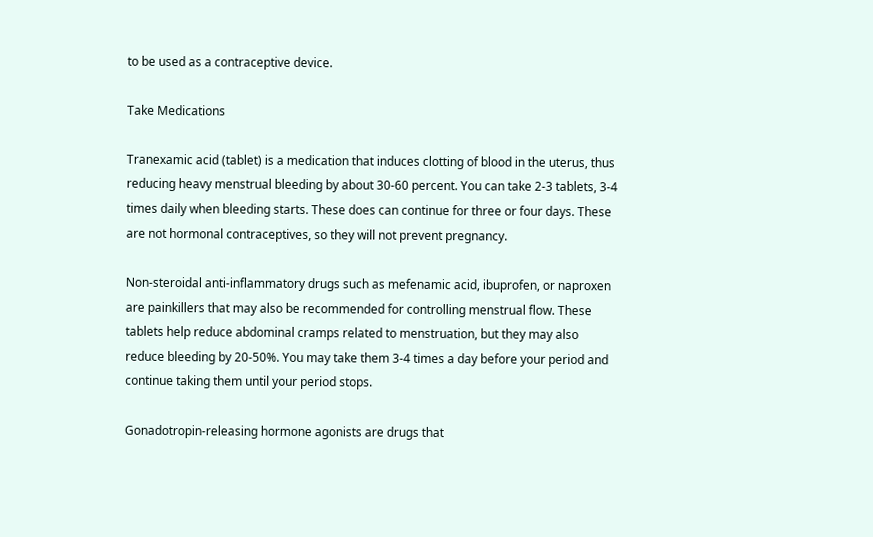to be used as a contraceptive device.

Take Medications

Tranexamic acid (tablet) is a medication that induces clotting of blood in the uterus, thus reducing heavy menstrual bleeding by about 30-60 percent. You can take 2-3 tablets, 3-4 times daily when bleeding starts. These does can continue for three or four days. These are not hormonal contraceptives, so they will not prevent pregnancy.

Non-steroidal anti-inflammatory drugs such as mefenamic acid, ibuprofen, or naproxen are painkillers that may also be recommended for controlling menstrual flow. These tablets help reduce abdominal cramps related to menstruation, but they may also reduce bleeding by 20-50%. You may take them 3-4 times a day before your period and continue taking them until your period stops.

Gonadotropin-releasing hormone agonists are drugs that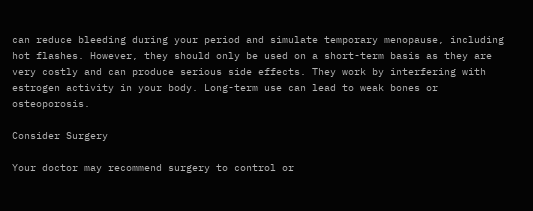can reduce bleeding during your period and simulate temporary menopause, including hot flashes. However, they should only be used on a short-term basis as they are very costly and can produce serious side effects. They work by interfering with estrogen activity in your body. Long-term use can lead to weak bones or osteoporosis.

Consider Surgery

Your doctor may recommend surgery to control or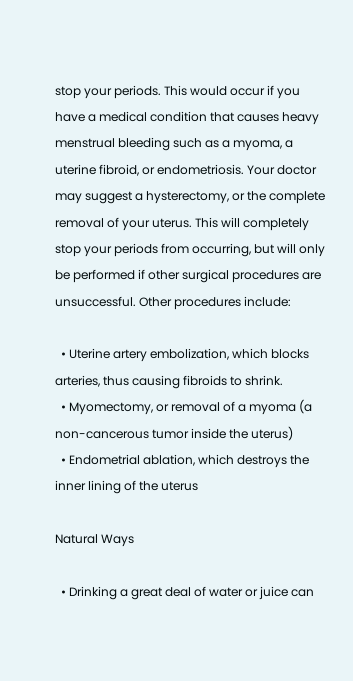stop your periods. This would occur if you have a medical condition that causes heavy menstrual bleeding such as a myoma, a uterine fibroid, or endometriosis. Your doctor may suggest a hysterectomy, or the complete removal of your uterus. This will completely stop your periods from occurring, but will only be performed if other surgical procedures are unsuccessful. Other procedures include:

  • Uterine artery embolization, which blocks arteries, thus causing fibroids to shrink.
  • Myomectomy, or removal of a myoma (a non-cancerous tumor inside the uterus)
  • Endometrial ablation, which destroys the inner lining of the uterus

Natural Ways

  • Drinking a great deal of water or juice can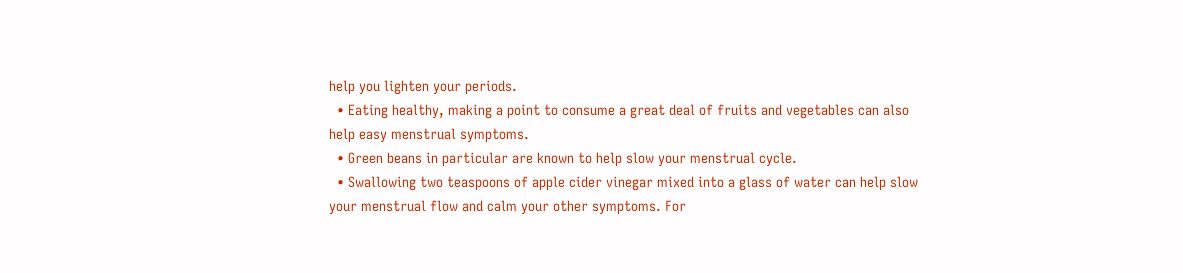help you lighten your periods.
  • Eating healthy, making a point to consume a great deal of fruits and vegetables can also help easy menstrual symptoms.
  • Green beans in particular are known to help slow your menstrual cycle.
  • Swallowing two teaspoons of apple cider vinegar mixed into a glass of water can help slow your menstrual flow and calm your other symptoms. For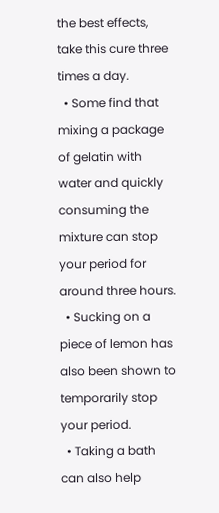the best effects, take this cure three times a day.
  • Some find that mixing a package of gelatin with water and quickly consuming the mixture can stop your period for around three hours.
  • Sucking on a piece of lemon has also been shown to temporarily stop your period.
  • Taking a bath can also help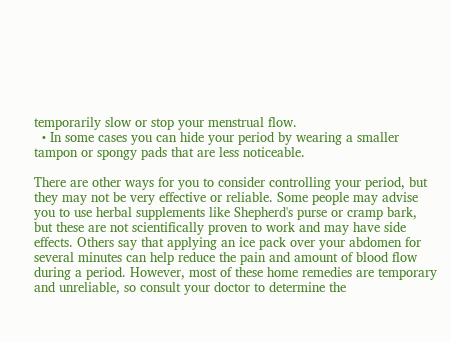temporarily slow or stop your menstrual flow.
  • In some cases you can hide your period by wearing a smaller tampon or spongy pads that are less noticeable.

There are other ways for you to consider controlling your period, but they may not be very effective or reliable. Some people may advise you to use herbal supplements like Shepherd's purse or cramp bark, but these are not scientifically proven to work and may have side effects. Others say that applying an ice pack over your abdomen for several minutes can help reduce the pain and amount of blood flow during a period. However, most of these home remedies are temporary and unreliable, so consult your doctor to determine the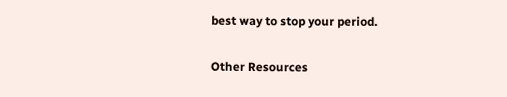best way to stop your period.

Other Resources